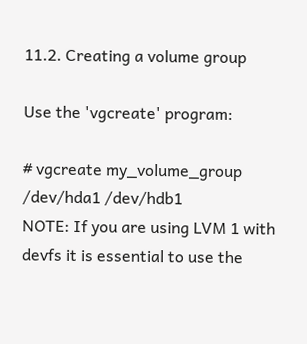11.2. Creating a volume group

Use the 'vgcreate' program:

# vgcreate my_volume_group /dev/hda1 /dev/hdb1
NOTE: If you are using LVM 1 with devfs it is essential to use the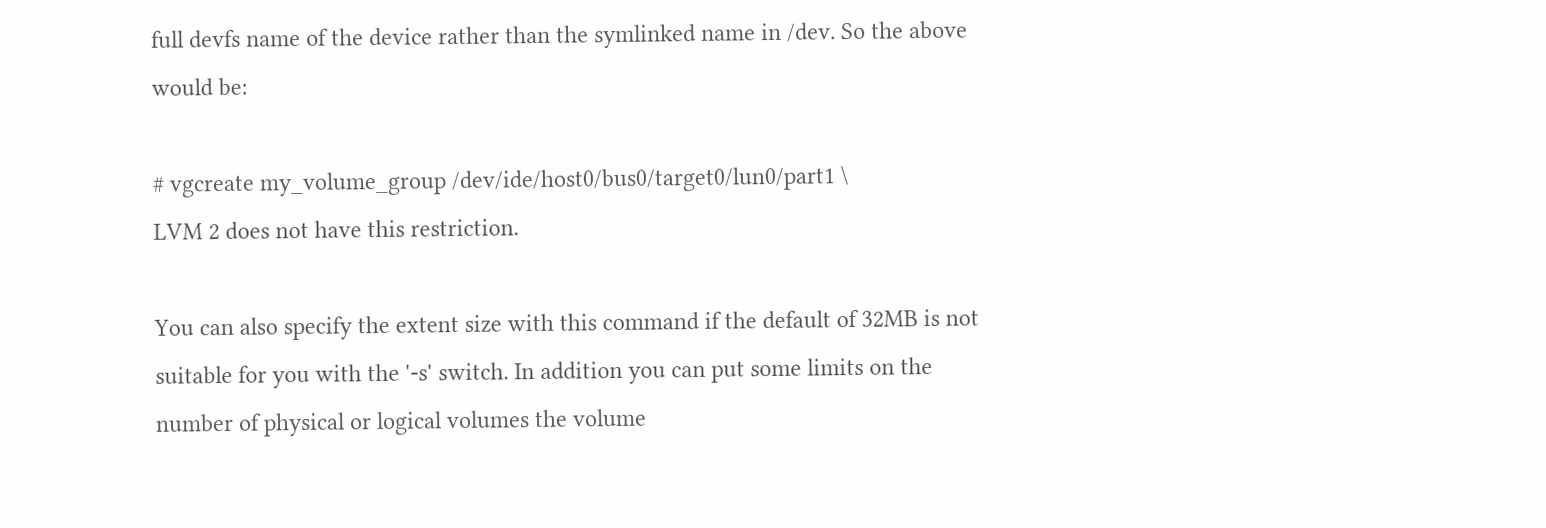full devfs name of the device rather than the symlinked name in /dev. So the above would be:

# vgcreate my_volume_group /dev/ide/host0/bus0/target0/lun0/part1 \
LVM 2 does not have this restriction.

You can also specify the extent size with this command if the default of 32MB is not suitable for you with the '-s' switch. In addition you can put some limits on the number of physical or logical volumes the volume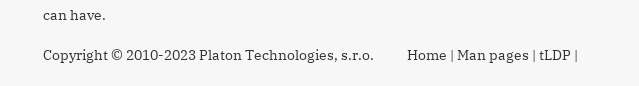can have.

Copyright © 2010-2023 Platon Technologies, s.r.o.           Home | Man pages | tLDP |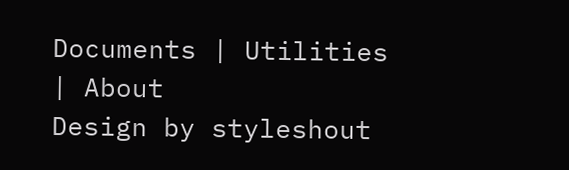Documents | Utilities | About
Design by styleshout